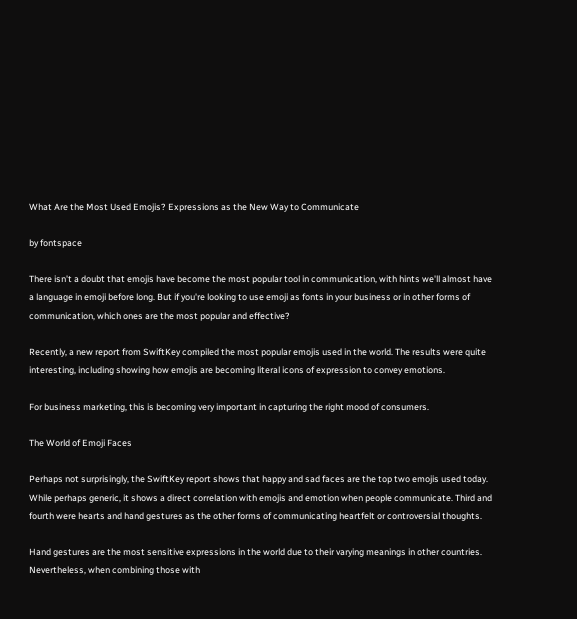What Are the Most Used Emojis? Expressions as the New Way to Communicate

by fontspace

There isn't a doubt that emojis have become the most popular tool in communication, with hints we'll almost have a language in emoji before long. But if you're looking to use emoji as fonts in your business or in other forms of communication, which ones are the most popular and effective?

Recently, a new report from SwiftKey compiled the most popular emojis used in the world. The results were quite interesting, including showing how emojis are becoming literal icons of expression to convey emotions.

For business marketing, this is becoming very important in capturing the right mood of consumers.

The World of Emoji Faces

Perhaps not surprisingly, the SwiftKey report shows that happy and sad faces are the top two emojis used today. While perhaps generic, it shows a direct correlation with emojis and emotion when people communicate. Third and fourth were hearts and hand gestures as the other forms of communicating heartfelt or controversial thoughts.

Hand gestures are the most sensitive expressions in the world due to their varying meanings in other countries. Nevertheless, when combining those with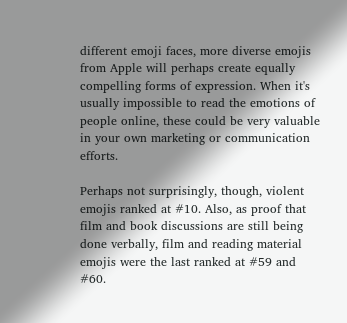different emoji faces, more diverse emojis from Apple will perhaps create equally compelling forms of expression. When it's usually impossible to read the emotions of people online, these could be very valuable in your own marketing or communication efforts.

Perhaps not surprisingly, though, violent emojis ranked at #10. Also, as proof that film and book discussions are still being done verbally, film and reading material emojis were the last ranked at #59 and #60.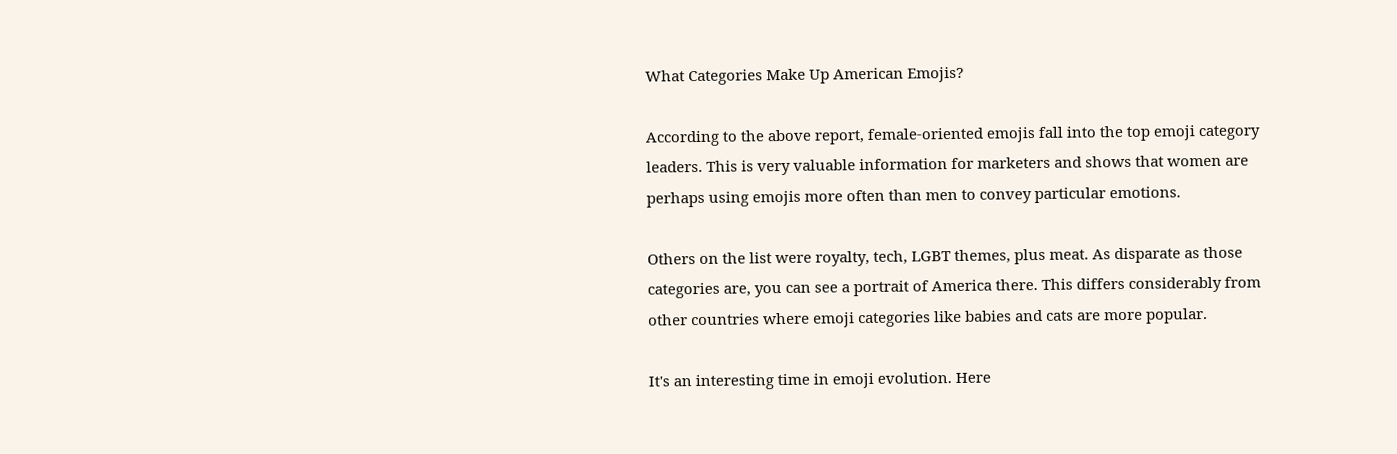What Categories Make Up American Emojis?

According to the above report, female-oriented emojis fall into the top emoji category leaders. This is very valuable information for marketers and shows that women are perhaps using emojis more often than men to convey particular emotions.

Others on the list were royalty, tech, LGBT themes, plus meat. As disparate as those categories are, you can see a portrait of America there. This differs considerably from other countries where emoji categories like babies and cats are more popular.

It's an interesting time in emoji evolution. Here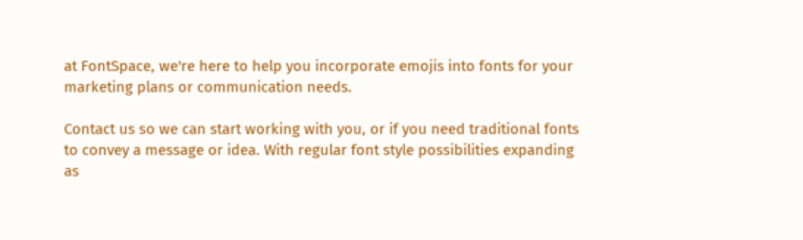at FontSpace, we're here to help you incorporate emojis into fonts for your marketing plans or communication needs.

Contact us so we can start working with you, or if you need traditional fonts to convey a message or idea. With regular font style possibilities expanding as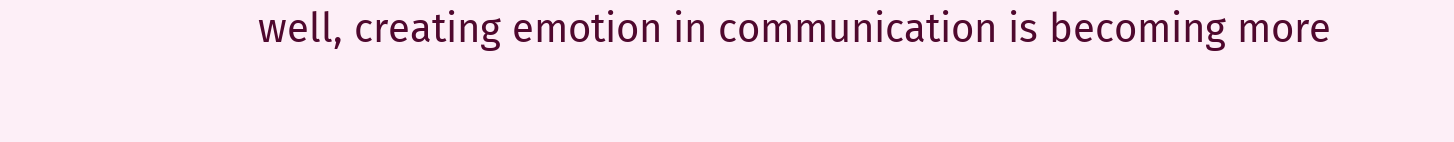well, creating emotion in communication is becoming more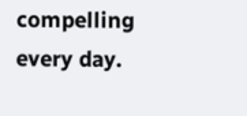compelling every day.